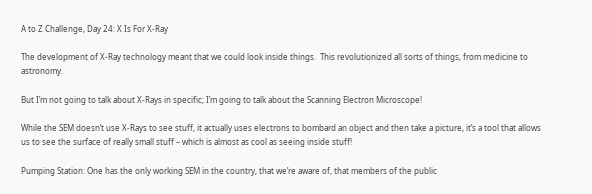A to Z Challenge, Day 24: X Is For X-Ray

The development of X-Ray technology meant that we could look inside things.  This revolutionized all sorts of things, from medicine to astronomy.

But I’m not going to talk about X-Rays in specific; I’m going to talk about the Scanning Electron Microscope!

While the SEM doesn’t use X-Rays to see stuff, it actually uses electrons to bombard an object and then take a picture, it’s a tool that allows us to see the surface of really small stuff – which is almost as cool as seeing inside stuff!

Pumping Station: One has the only working SEM in the country, that we’re aware of, that members of the public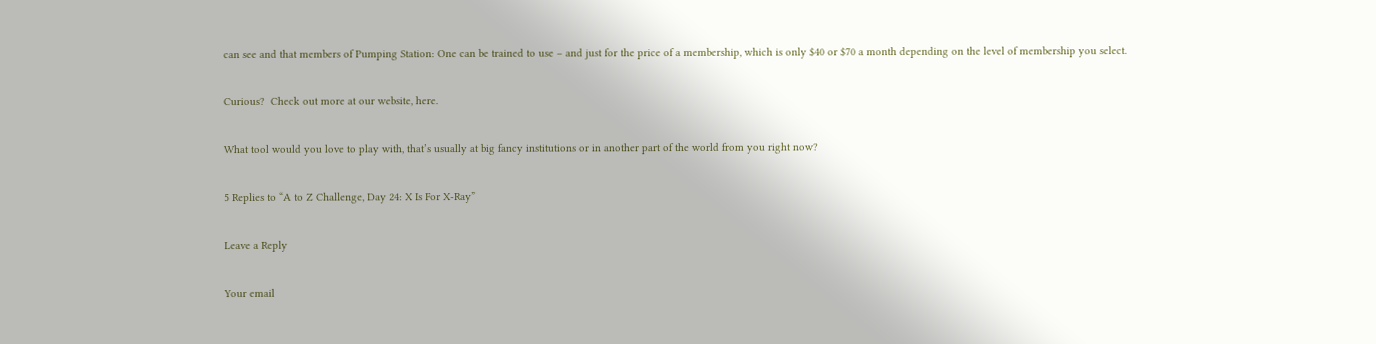can see and that members of Pumping Station: One can be trained to use – and just for the price of a membership, which is only $40 or $70 a month depending on the level of membership you select.

Curious?  Check out more at our website, here.

What tool would you love to play with, that’s usually at big fancy institutions or in another part of the world from you right now?

5 Replies to “A to Z Challenge, Day 24: X Is For X-Ray”

Leave a Reply

Your email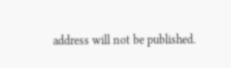address will not be published.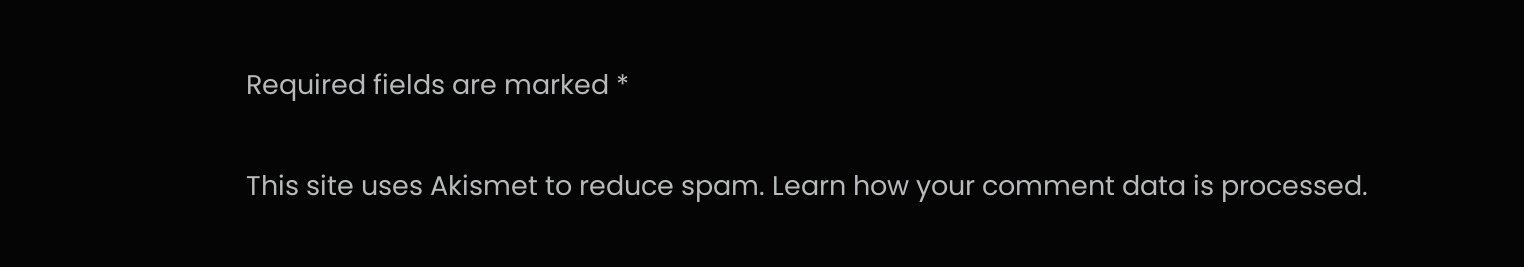Required fields are marked *

This site uses Akismet to reduce spam. Learn how your comment data is processed.